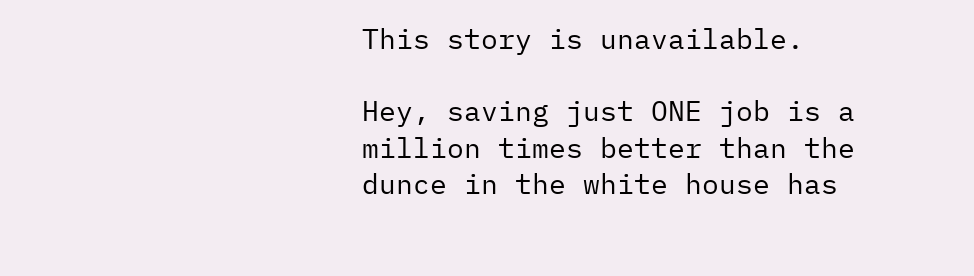This story is unavailable.

Hey, saving just ONE job is a million times better than the dunce in the white house has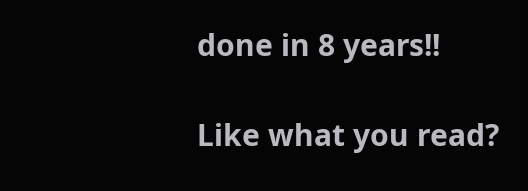done in 8 years!!

Like what you read?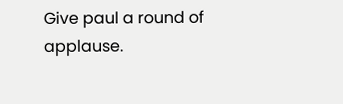Give paul a round of applause.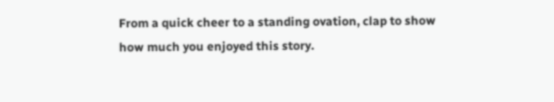From a quick cheer to a standing ovation, clap to show how much you enjoyed this story.